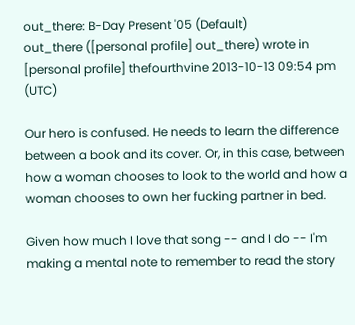out_there: B-Day Present '05 (Default)
out_there ([personal profile] out_there) wrote in [personal profile] thefourthvine 2013-10-13 09:54 pm (UTC)

Our hero is confused. He needs to learn the difference between a book and its cover. Or, in this case, between how a woman chooses to look to the world and how a woman chooses to own her fucking partner in bed.

Given how much I love that song -- and I do -- I'm making a mental note to remember to read the story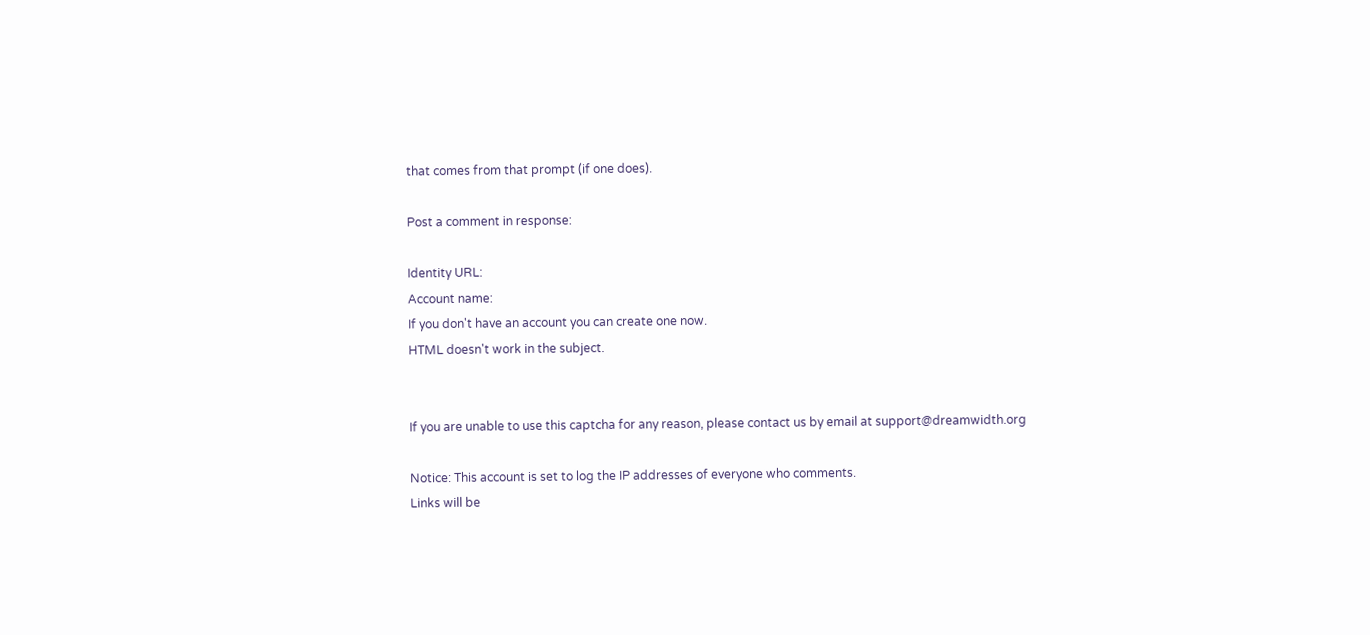that comes from that prompt (if one does).

Post a comment in response:

Identity URL:
Account name:
If you don't have an account you can create one now.
HTML doesn't work in the subject.


If you are unable to use this captcha for any reason, please contact us by email at support@dreamwidth.org

Notice: This account is set to log the IP addresses of everyone who comments.
Links will be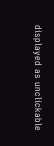displayed as unclickable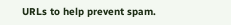URLs to help prevent spam.